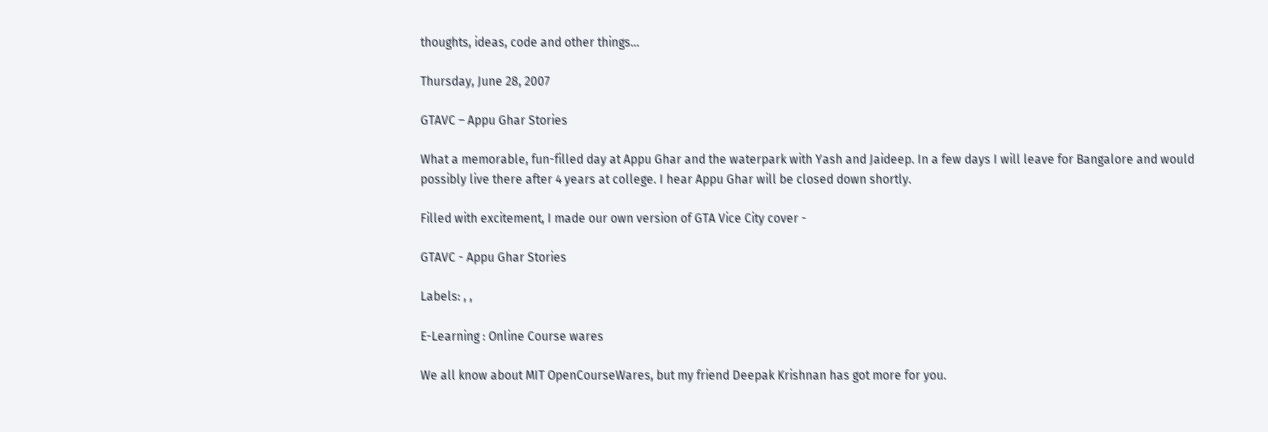thoughts, ideas, code and other things...

Thursday, June 28, 2007

GTAVC – Appu Ghar Stories

What a memorable, fun-filled day at Appu Ghar and the waterpark with Yash and Jaideep. In a few days I will leave for Bangalore and would possibly live there after 4 years at college. I hear Appu Ghar will be closed down shortly.

Filled with excitement, I made our own version of GTA Vice City cover -

GTAVC - Appu Ghar Stories

Labels: , ,

E-Learning : Online Course wares

We all know about MIT OpenCourseWares, but my friend Deepak Krishnan has got more for you.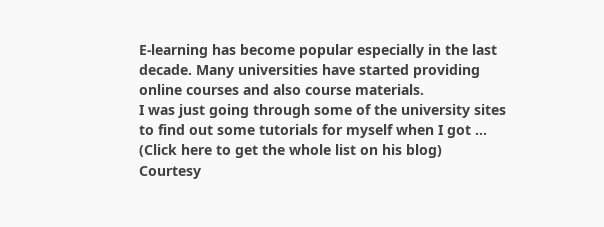E-learning has become popular especially in the last decade. Many universities have started providing online courses and also course materials.
I was just going through some of the university sites to find out some tutorials for myself when I got ... (Click here to get the whole list on his blog)
Courtesy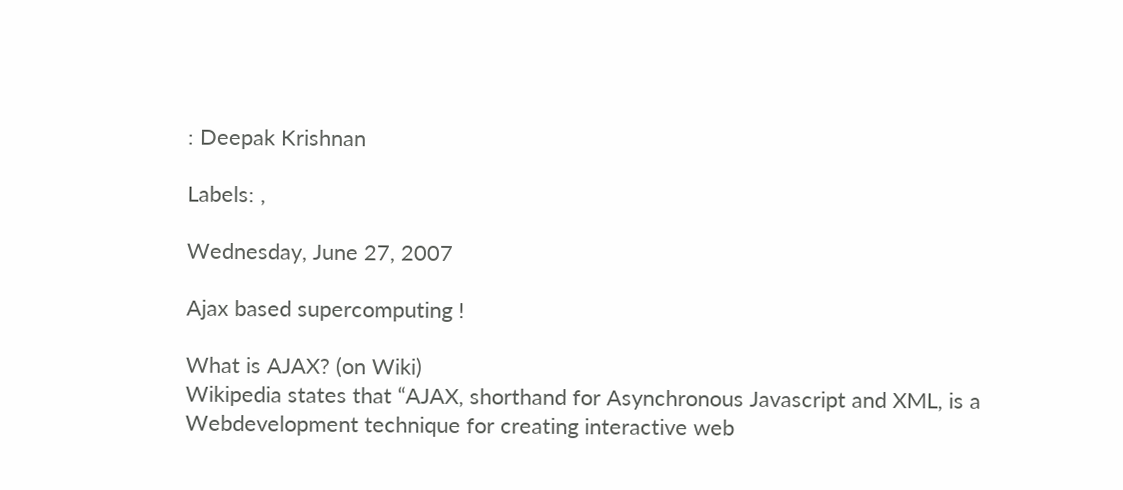: Deepak Krishnan

Labels: ,

Wednesday, June 27, 2007

Ajax based supercomputing !

What is AJAX? (on Wiki)
Wikipedia states that “AJAX, shorthand for Asynchronous Javascript and XML, is a Webdevelopment technique for creating interactive web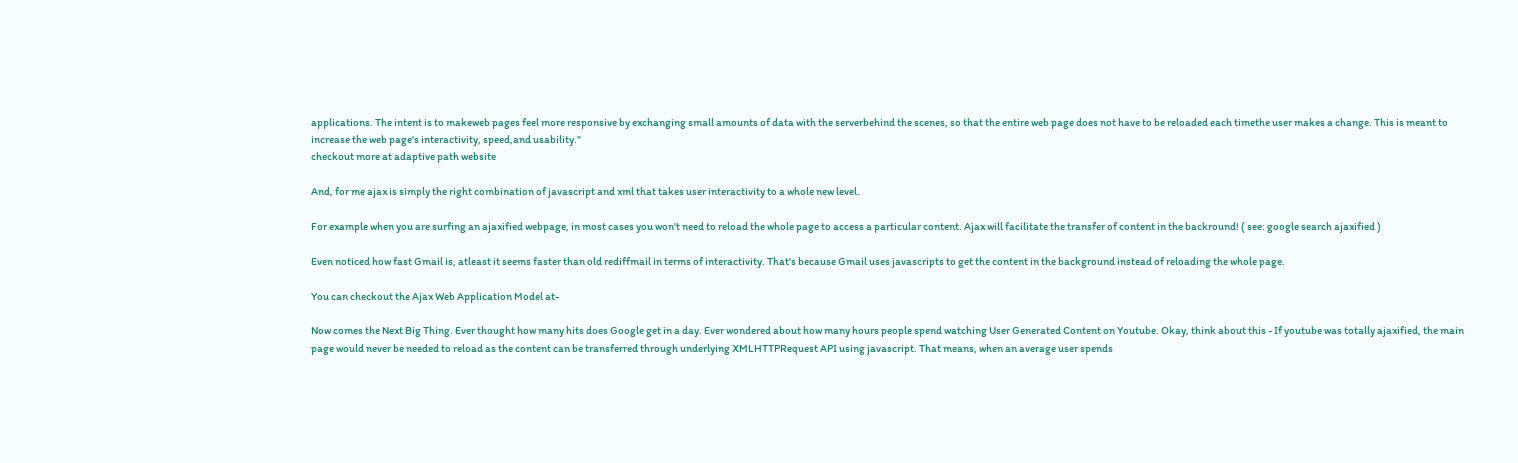applications. The intent is to makeweb pages feel more responsive by exchanging small amounts of data with the serverbehind the scenes, so that the entire web page does not have to be reloaded each timethe user makes a change. This is meant to increase the web page's interactivity, speed,and usability."
checkout more at adaptive path website

And, for me ajax is simply the right combination of javascript and xml that takes user interactivity to a whole new level.

For example when you are surfing an ajaxified webpage, in most cases you won't need to reload the whole page to access a particular content. Ajax will facilitate the transfer of content in the backround! ( see: google search ajaxified )

Even noticed how fast Gmail is, atleast it seems faster than old rediffmail in terms of interactivity. That's because Gmail uses javascripts to get the content in the background instead of reloading the whole page.

You can checkout the Ajax Web Application Model at-

Now comes the Next Big Thing. Ever thought how many hits does Google get in a day. Ever wondered about how many hours people spend watching User Generated Content on Youtube. Okay, think about this - If youtube was totally ajaxified, the main page would never be needed to reload as the content can be transferred through underlying XMLHTTPRequest API using javascript. That means, when an average user spends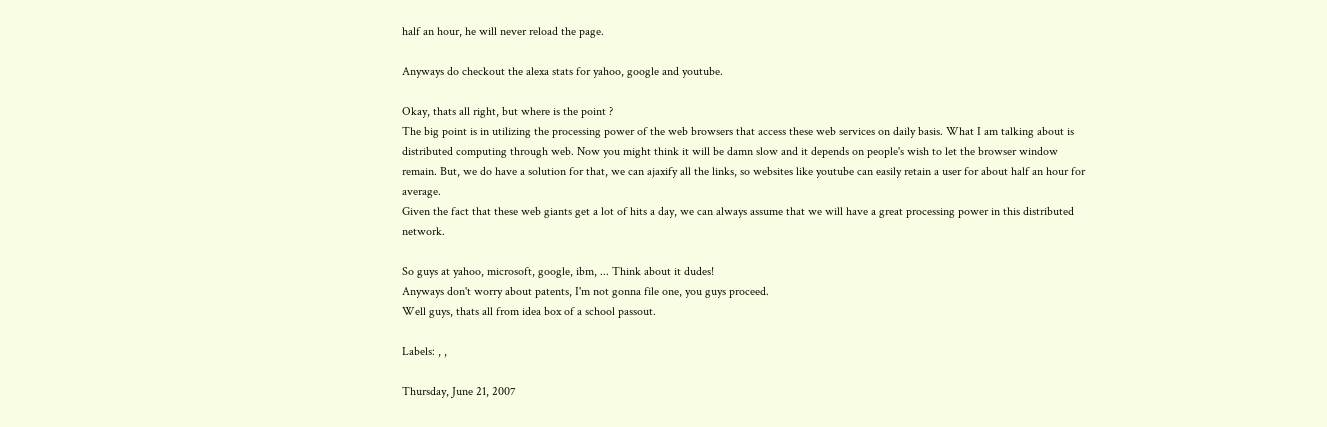half an hour, he will never reload the page.

Anyways do checkout the alexa stats for yahoo, google and youtube.

Okay, thats all right, but where is the point ?
The big point is in utilizing the processing power of the web browsers that access these web services on daily basis. What I am talking about is distributed computing through web. Now you might think it will be damn slow and it depends on people's wish to let the browser window remain. But, we do have a solution for that, we can ajaxify all the links, so websites like youtube can easily retain a user for about half an hour for average.
Given the fact that these web giants get a lot of hits a day, we can always assume that we will have a great processing power in this distributed network.

So guys at yahoo, microsoft, google, ibm, ... Think about it dudes!
Anyways don't worry about patents, I'm not gonna file one, you guys proceed.
Well guys, thats all from idea box of a school passout.

Labels: , ,

Thursday, June 21, 2007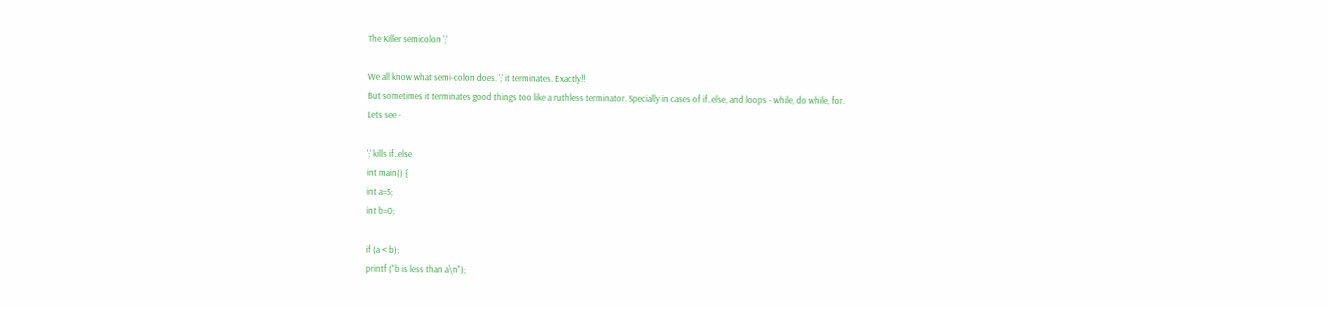The Killer semicolon ';'

We all know what semi-colon does. ';' it terminates. Exactly!!
But sometimes it terminates good things too like a ruthless terminator. Specially in cases of if..else, and loops - while, do while, for.
Lets see -

';' kills if..else
int main() {
int a=5;
int b=0;

if (a < b);
printf ("b is less than a\n");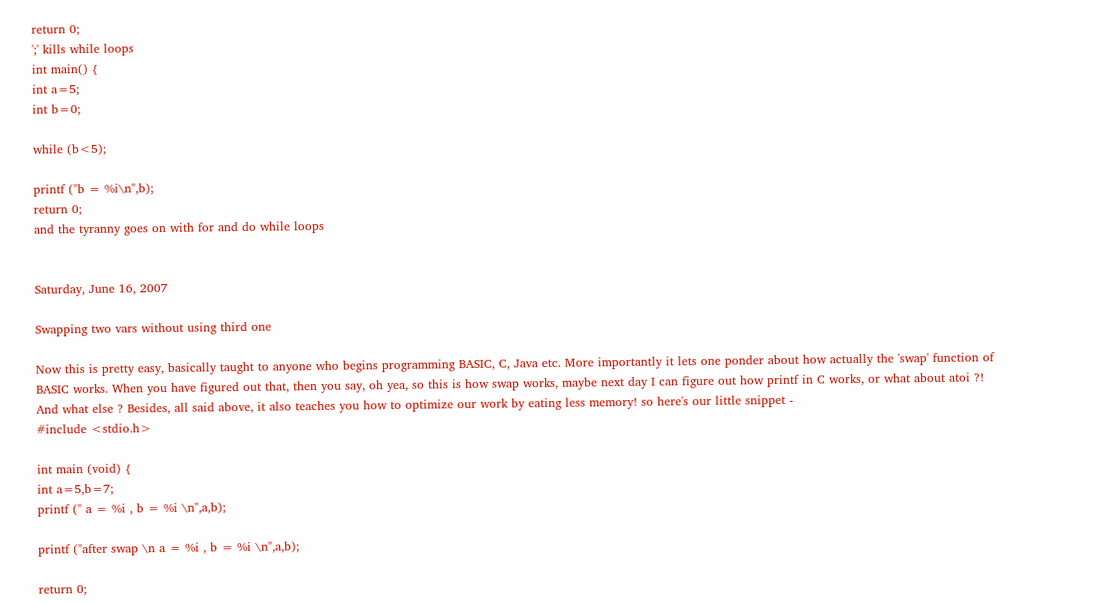return 0;
';' kills while loops
int main() {
int a=5;
int b=0;

while (b<5);

printf ("b = %i\n",b);
return 0;
and the tyranny goes on with for and do while loops


Saturday, June 16, 2007

Swapping two vars without using third one

Now this is pretty easy, basically taught to anyone who begins programming BASIC, C, Java etc. More importantly it lets one ponder about how actually the 'swap' function of BASIC works. When you have figured out that, then you say, oh yea, so this is how swap works, maybe next day I can figure out how printf in C works, or what about atoi ?!
And what else ? Besides, all said above, it also teaches you how to optimize our work by eating less memory! so here's our little snippet -
#include <stdio.h>

int main (void) {
int a=5,b=7;
printf (" a = %i , b = %i \n",a,b);

printf ("after swap \n a = %i , b = %i \n",a,b);

return 0;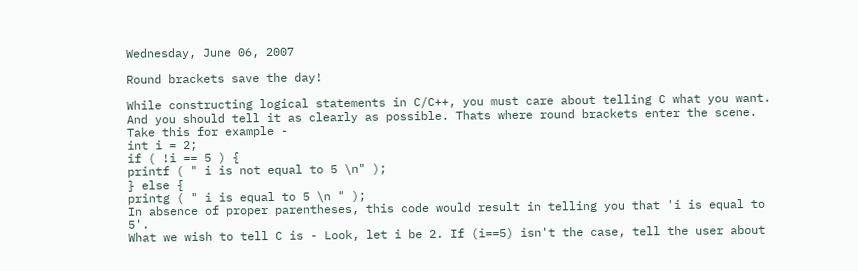Wednesday, June 06, 2007

Round brackets save the day!

While constructing logical statements in C/C++, you must care about telling C what you want. And you should tell it as clearly as possible. Thats where round brackets enter the scene. Take this for example -
int i = 2;
if ( !i == 5 ) {
printf ( " i is not equal to 5 \n" );
} else {
printg ( " i is equal to 5 \n " );
In absence of proper parentheses, this code would result in telling you that 'i is equal to 5'.
What we wish to tell C is - Look, let i be 2. If (i==5) isn't the case, tell the user about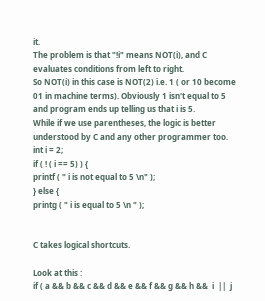it.
The problem is that "!i" means NOT(i), and C evaluates conditions from left to right.
So NOT(i) in this case is NOT(2) i.e. 1 ( or 10 become 01 in machine terms). Obviously 1 isn't equal to 5 and program ends up telling us that i is 5.
While if we use parentheses, the logic is better understood by C and any other programmer too.
int i = 2;
if ( ! ( i == 5) ) {
printf ( " i is not equal to 5 \n" );
} else {
printg ( " i is equal to 5 \n " );


C takes logical shortcuts.

Look at this :
if ( a && b && c && d && e && f && g && h &&  i  ||  j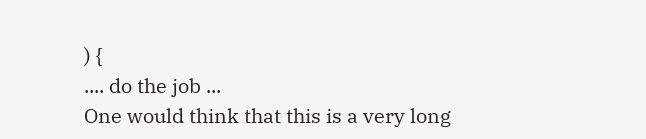) {
.... do the job ...
One would think that this is a very long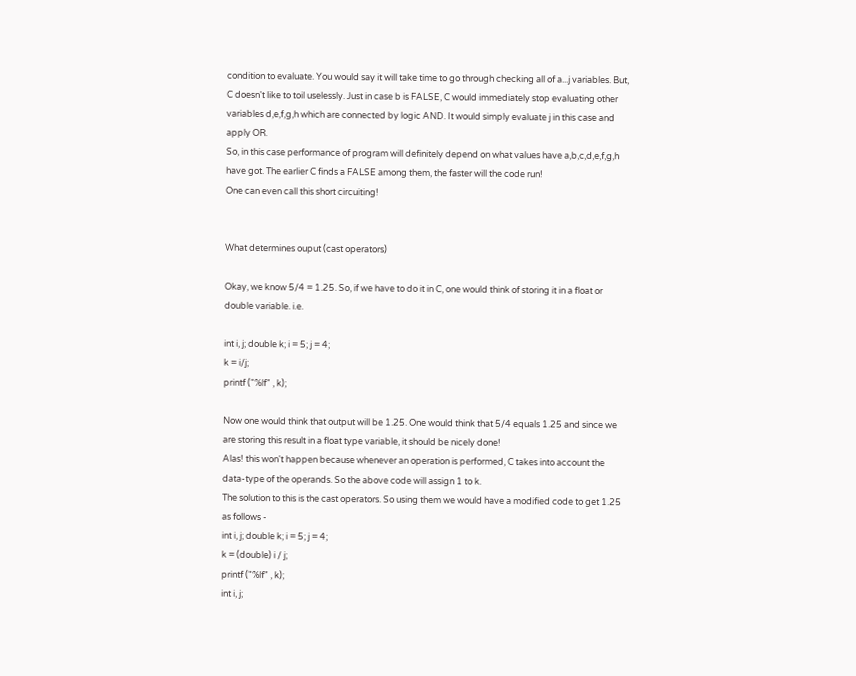condition to evaluate. You would say it will take time to go through checking all of a...j variables. But, C doesn't like to toil uselessly. Just in case b is FALSE, C would immediately stop evaluating other variables d,e,f,g,h which are connected by logic AND. It would simply evaluate j in this case and apply OR.
So, in this case performance of program will definitely depend on what values have a,b,c,d,e,f,g,h have got. The earlier C finds a FALSE among them, the faster will the code run!
One can even call this short circuiting!


What determines ouput (cast operators)

Okay, we know 5/4 = 1.25. So, if we have to do it in C, one would think of storing it in a float or double variable. i.e.

int i, j; double k; i = 5; j = 4;
k = i/j;
printf ("%lf" , k);

Now one would think that output will be 1.25. One would think that 5/4 equals 1.25 and since we are storing this result in a float type variable, it should be nicely done!
Alas! this won't happen because whenever an operation is performed, C takes into account the data-type of the operands. So the above code will assign 1 to k.
The solution to this is the cast operators. So using them we would have a modified code to get 1.25 as follows -
int i, j; double k; i = 5; j = 4;
k = (double) i / j;
printf ("%lf" , k);
int i, j;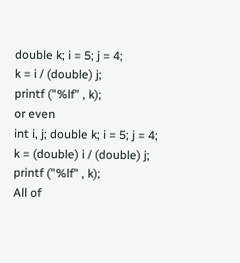double k; i = 5; j = 4;
k = i / (double) j;
printf ("%lf" , k);
or even
int i, j; double k; i = 5; j = 4;
k = (double) i / (double) j;
printf ("%lf" , k);
All of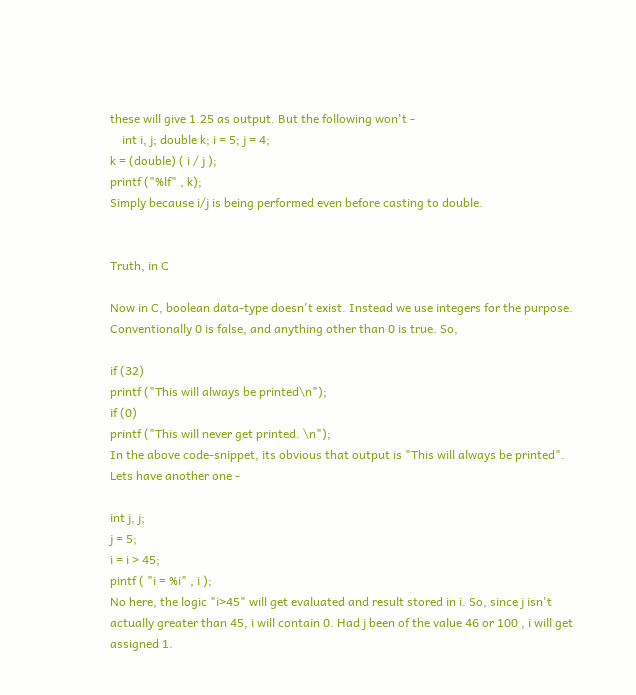these will give 1.25 as output. But the following won't -
    int i, j; double k; i = 5; j = 4;
k = (double) ( i / j );
printf ("%lf" , k);
Simply because i/j is being performed even before casting to double.


Truth, in C

Now in C, boolean data-type doesn't exist. Instead we use integers for the purpose. Conventionally 0 is false, and anything other than 0 is true. So,

if (32)
printf ("This will always be printed\n");
if (0)
printf ("This will never get printed. \n");
In the above code-snippet, its obvious that output is "This will always be printed".
Lets have another one -

int j, j;
j = 5;
i = i > 45;
pintf ( "i = %i" , i );
No here, the logic "i>45" will get evaluated and result stored in i. So, since j isn't actually greater than 45, i will contain 0. Had j been of the value 46 or 100 , i will get assigned 1.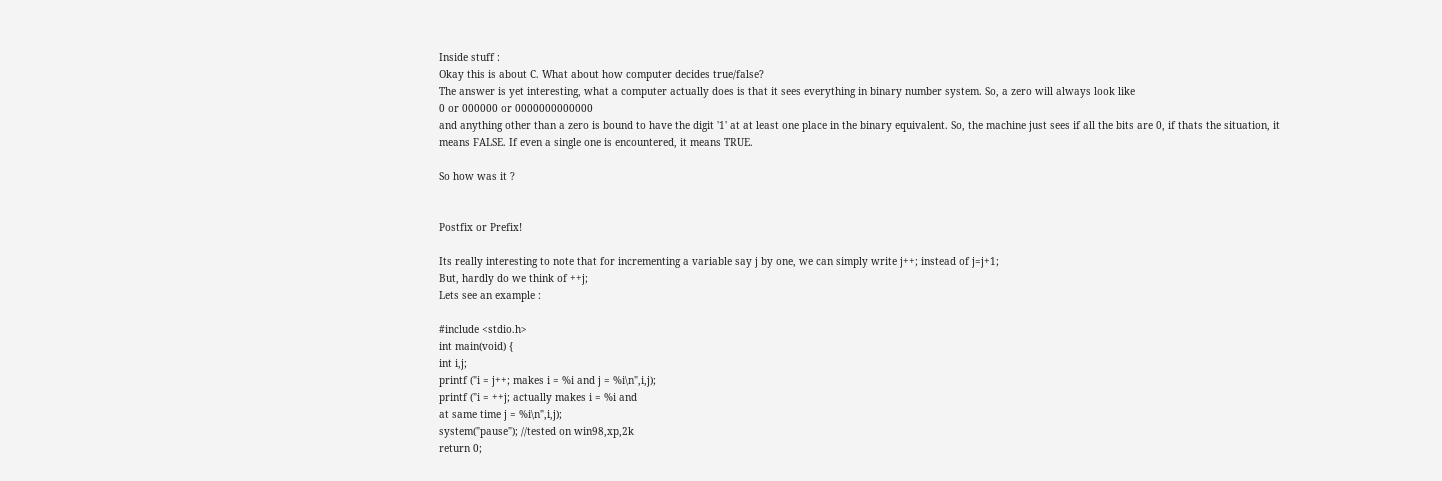Inside stuff :
Okay this is about C. What about how computer decides true/false?
The answer is yet interesting, what a computer actually does is that it sees everything in binary number system. So, a zero will always look like
0 or 000000 or 0000000000000
and anything other than a zero is bound to have the digit '1' at at least one place in the binary equivalent. So, the machine just sees if all the bits are 0, if thats the situation, it means FALSE. If even a single one is encountered, it means TRUE.

So how was it ?


Postfix or Prefix!

Its really interesting to note that for incrementing a variable say j by one, we can simply write j++; instead of j=j+1;
But, hardly do we think of ++j;
Lets see an example :

#include <stdio.h>
int main(void) {
int i,j;
printf ("i = j++; makes i = %i and j = %i\n",i,j);
printf ("i = ++j; actually makes i = %i and
at same time j = %i\n",i,j);
system("pause"); //tested on win98,xp,2k
return 0;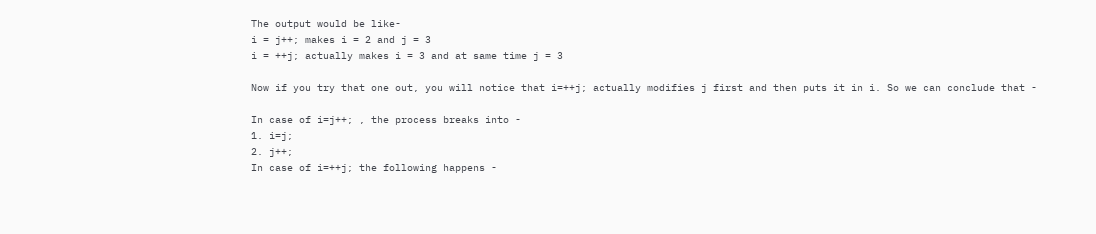The output would be like-
i = j++; makes i = 2 and j = 3
i = ++j; actually makes i = 3 and at same time j = 3

Now if you try that one out, you will notice that i=++j; actually modifies j first and then puts it in i. So we can conclude that -

In case of i=j++; , the process breaks into -
1. i=j;
2. j++;
In case of i=++j; the following happens -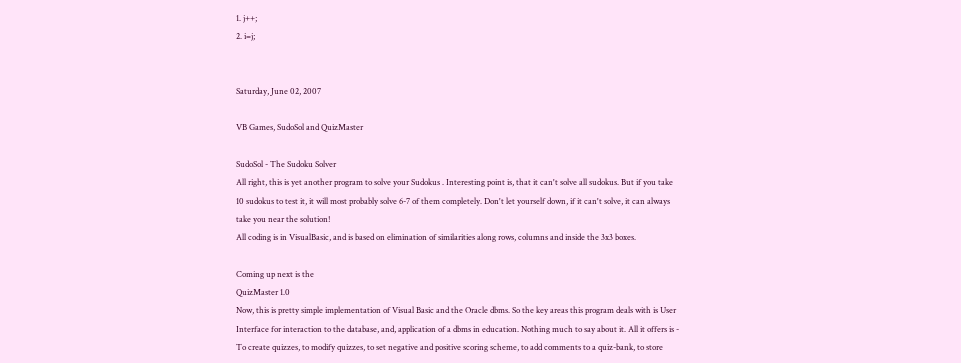1. j++;
2. i=j;


Saturday, June 02, 2007

VB Games, SudoSol and QuizMaster

SudoSol - The Sudoku Solver
All right, this is yet another program to solve your Sudokus . Interesting point is, that it can't solve all sudokus. But if you take 10 sudokus to test it, it will most probably solve 6-7 of them completely. Don't let yourself down, if it can't solve, it can always take you near the solution!
All coding is in VisualBasic, and is based on elimination of similarities along rows, columns and inside the 3x3 boxes.

Coming up next is the
QuizMaster 1.0
Now, this is pretty simple implementation of Visual Basic and the Oracle dbms. So the key areas this program deals with is User Interface for interaction to the database, and, application of a dbms in education. Nothing much to say about it. All it offers is -
To create quizzes, to modify quizzes, to set negative and positive scoring scheme, to add comments to a quiz-bank, to store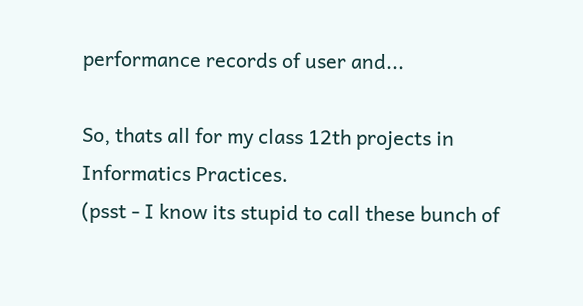performance records of user and...

So, thats all for my class 12th projects in Informatics Practices.
(psst - I know its stupid to call these bunch of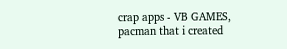crap apps - VB GAMES, pacman that i created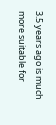3.5 years ago is much more suitable for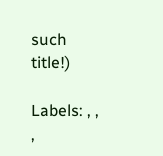such title!)

Labels: , , ,